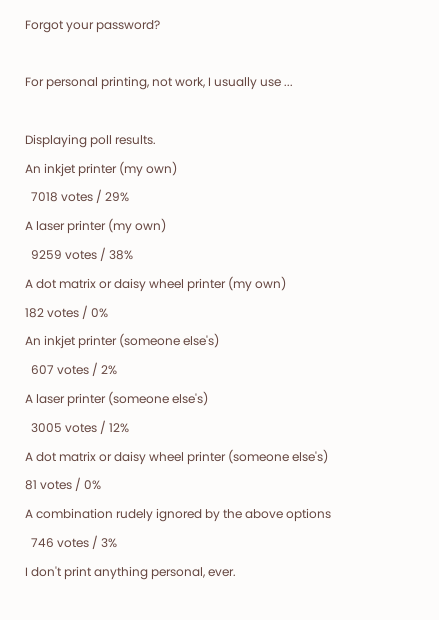Forgot your password?

For personal printing, not work, I usually use ...

Displaying poll results.
An inkjet printer (my own)
  7018 votes / 29%
A laser printer (my own)
  9259 votes / 38%
A dot matrix or daisy wheel printer (my own)
182 votes / 0%
An inkjet printer (someone else's)
  607 votes / 2%
A laser printer (someone else's)
  3005 votes / 12%
A dot matrix or daisy wheel printer (someone else's)
81 votes / 0%
A combination rudely ignored by the above options
  746 votes / 3%
I don't print anything personal, ever.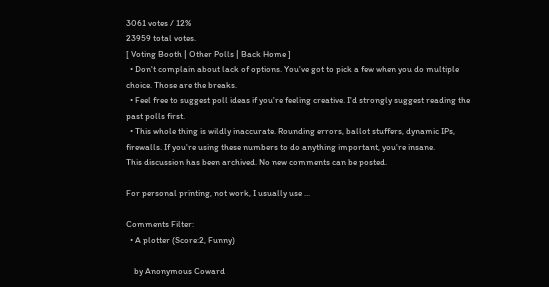3061 votes / 12%
23959 total votes.
[ Voting Booth | Other Polls | Back Home ]
  • Don't complain about lack of options. You've got to pick a few when you do multiple choice. Those are the breaks.
  • Feel free to suggest poll ideas if you're feeling creative. I'd strongly suggest reading the past polls first.
  • This whole thing is wildly inaccurate. Rounding errors, ballot stuffers, dynamic IPs, firewalls. If you're using these numbers to do anything important, you're insane.
This discussion has been archived. No new comments can be posted.

For personal printing, not work, I usually use ...

Comments Filter:
  • A plotter (Score:2, Funny)

    by Anonymous Coward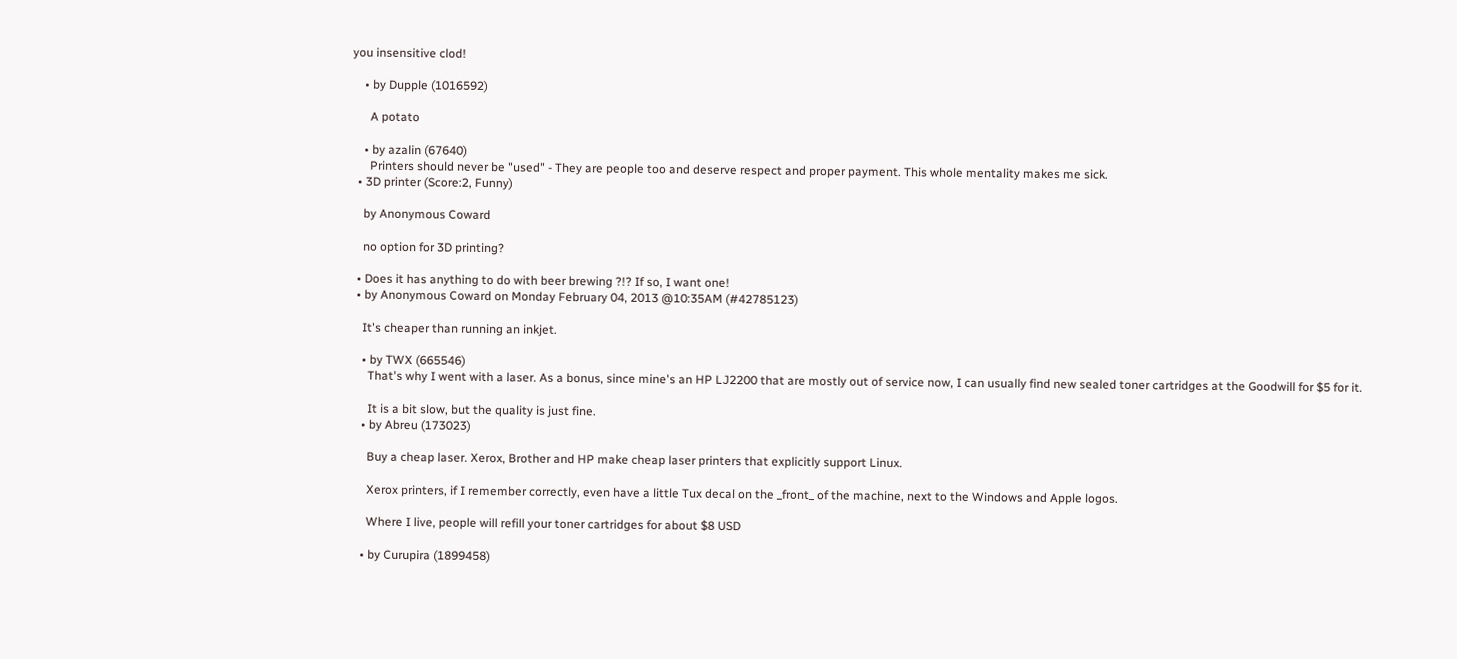you insensitive clod!

    • by Dupple (1016592)

      A potato

    • by azalin (67640)
      Printers should never be "used" - They are people too and deserve respect and proper payment. This whole mentality makes me sick.
  • 3D printer (Score:2, Funny)

    by Anonymous Coward

    no option for 3D printing?

  • Does it has anything to do with beer brewing ?!? If so, I want one!
  • by Anonymous Coward on Monday February 04, 2013 @10:35AM (#42785123)

    It's cheaper than running an inkjet.

    • by TWX (665546)
      That's why I went with a laser. As a bonus, since mine's an HP LJ2200 that are mostly out of service now, I can usually find new sealed toner cartridges at the Goodwill for $5 for it.

      It is a bit slow, but the quality is just fine.
    • by Abreu (173023)

      Buy a cheap laser. Xerox, Brother and HP make cheap laser printers that explicitly support Linux.

      Xerox printers, if I remember correctly, even have a little Tux decal on the _front_ of the machine, next to the Windows and Apple logos.

      Where I live, people will refill your toner cartridges for about $8 USD

    • by Curupira (1899458)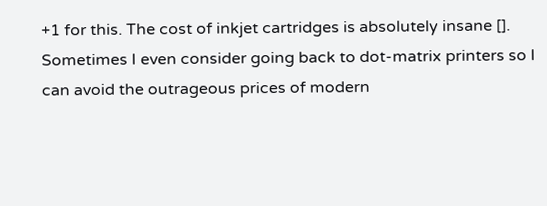+1 for this. The cost of inkjet cartridges is absolutely insane []. Sometimes I even consider going back to dot-matrix printers so I can avoid the outrageous prices of modern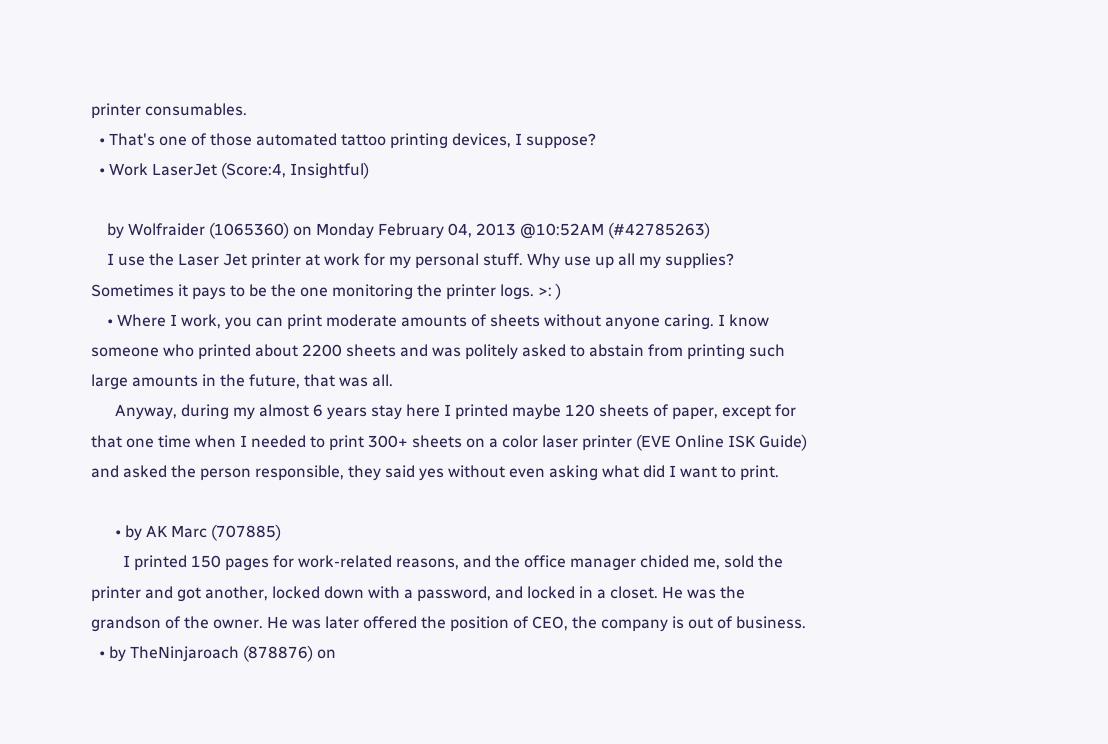printer consumables.
  • That's one of those automated tattoo printing devices, I suppose?
  • Work LaserJet (Score:4, Insightful)

    by Wolfraider (1065360) on Monday February 04, 2013 @10:52AM (#42785263)
    I use the Laser Jet printer at work for my personal stuff. Why use up all my supplies? Sometimes it pays to be the one monitoring the printer logs. >: )
    • Where I work, you can print moderate amounts of sheets without anyone caring. I know someone who printed about 2200 sheets and was politely asked to abstain from printing such large amounts in the future, that was all.
      Anyway, during my almost 6 years stay here I printed maybe 120 sheets of paper, except for that one time when I needed to print 300+ sheets on a color laser printer (EVE Online ISK Guide) and asked the person responsible, they said yes without even asking what did I want to print.

      • by AK Marc (707885)
        I printed 150 pages for work-related reasons, and the office manager chided me, sold the printer and got another, locked down with a password, and locked in a closet. He was the grandson of the owner. He was later offered the position of CEO, the company is out of business.
  • by TheNinjaroach (878876) on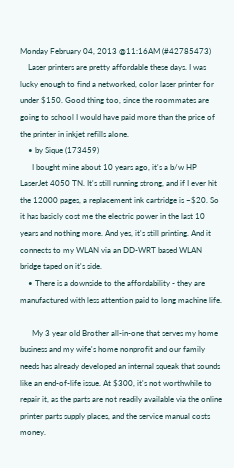Monday February 04, 2013 @11:16AM (#42785473)
    Laser printers are pretty affordable these days. I was lucky enough to find a networked, color laser printer for under $150. Good thing too, since the roommates are going to school I would have paid more than the price of the printer in inkjet refills alone.
    • by Sique (173459)
      I bought mine about 10 years ago, it's a b/w HP LaserJet 4050 TN. It's still running strong, and if I ever hit the 12000 pages, a replacement ink cartridge is ~$20. So it has basicly cost me the electric power in the last 10 years and nothing more. And yes, it's still printing. And it connects to my WLAN via an DD-WRT based WLAN bridge taped on it's side.
    • There is a downside to the affordability - they are manufactured with less attention paid to long machine life.

      My 3 year old Brother all-in-one that serves my home business and my wife's home nonprofit and our family needs has already developed an internal squeak that sounds like an end-of-life issue. At $300, it's not worthwhile to repair it, as the parts are not readily available via the online printer parts supply places, and the service manual costs money.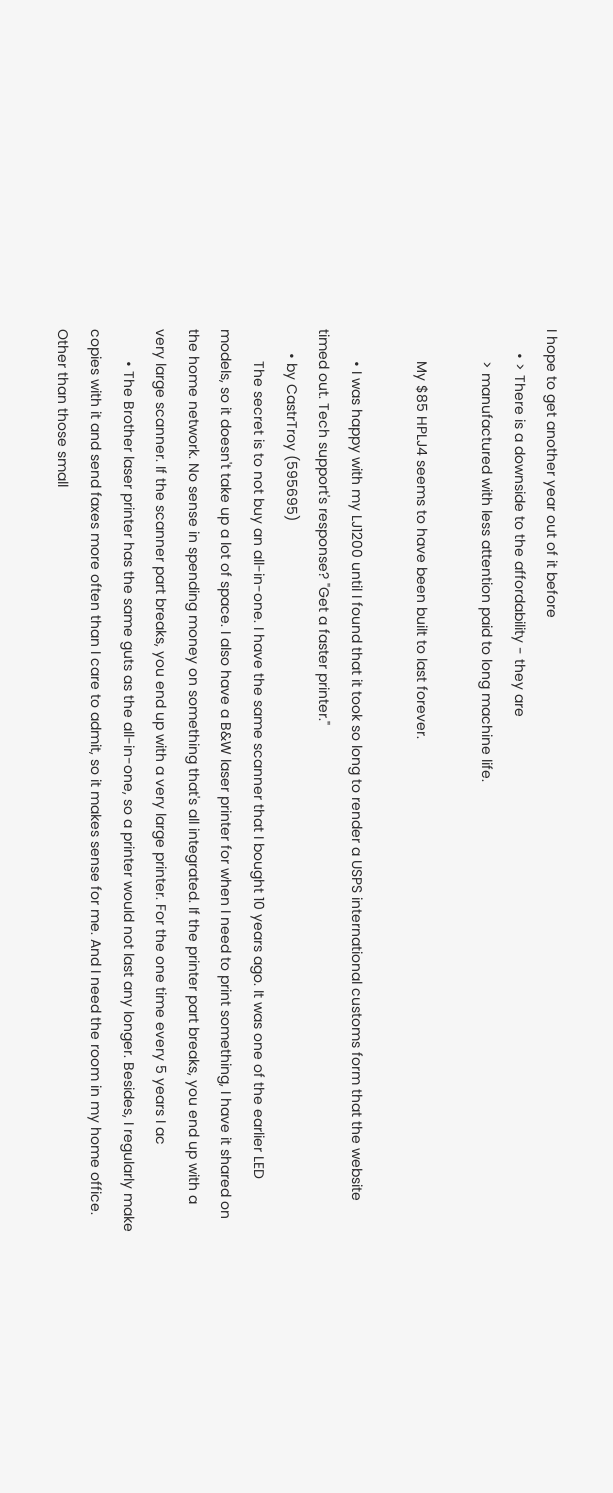I hope to get another year out of it before
      • > There is a downside to the affordability - they are
        > manufactured with less attention paid to long machine life.

        My $85 HPLJ4 seems to have been built to last forever.

        • I was happy with my LJ1200 until I found that it took so long to render a USPS international customs form that the website timed out. Tech support's response? "Get a faster printer."
      • by CastrTroy (595695)
        The secret is to not buy an all-in-one. I have the same scanner that I bought 10 years ago. It was one of the earlier LED models, so it doesn't take up a lot of space. I also have a B&W laser printer for when I need to print something, I have it shared on the home network. No sense in spending money on something that's all integrated. If the printer part breaks, you end up with a very large scanner. If the scanner part breaks, you end up with a very large printer. For the one time every 5 years I ac
        • The Brother laser printer has the same guts as the all-in-one, so a printer would not last any longer. Besides, I regularly make copies with it and send faxes more often than I care to admit, so it makes sense for me. And I need the room in my home office. Other than those small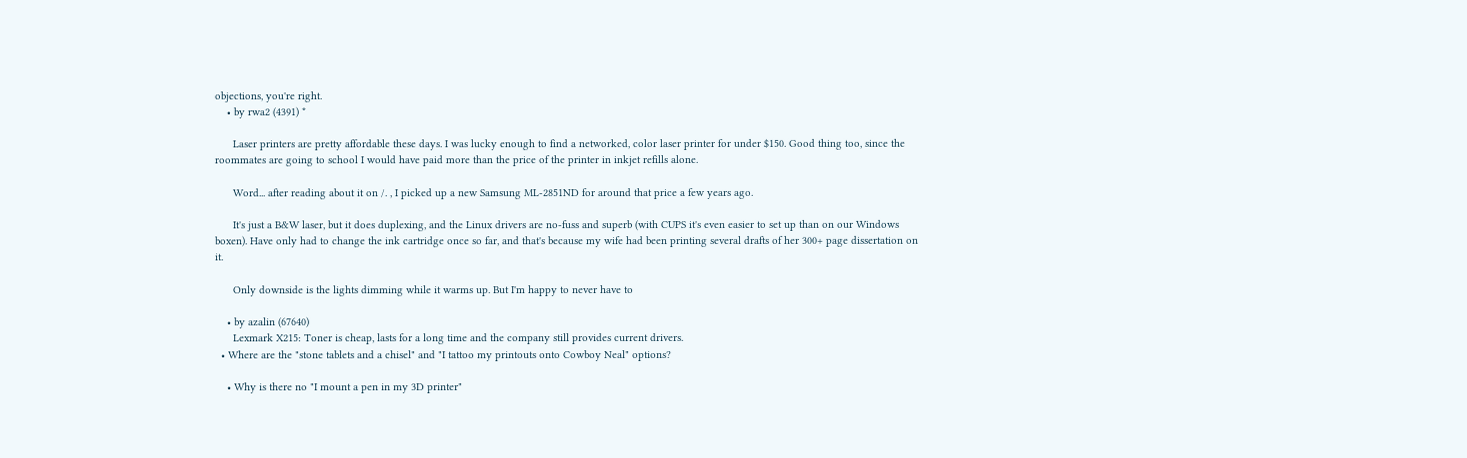objections, you're right.
    • by rwa2 (4391) *

      Laser printers are pretty affordable these days. I was lucky enough to find a networked, color laser printer for under $150. Good thing too, since the roommates are going to school I would have paid more than the price of the printer in inkjet refills alone.

      Word... after reading about it on /. , I picked up a new Samsung ML-2851ND for around that price a few years ago.

      It's just a B&W laser, but it does duplexing, and the Linux drivers are no-fuss and superb (with CUPS it's even easier to set up than on our Windows boxen). Have only had to change the ink cartridge once so far, and that's because my wife had been printing several drafts of her 300+ page dissertation on it.

      Only downside is the lights dimming while it warms up. But I'm happy to never have to

    • by azalin (67640)
      Lexmark X215: Toner is cheap, lasts for a long time and the company still provides current drivers.
  • Where are the "stone tablets and a chisel" and "I tattoo my printouts onto Cowboy Neal" options?

    • Why is there no "I mount a pen in my 3D printer"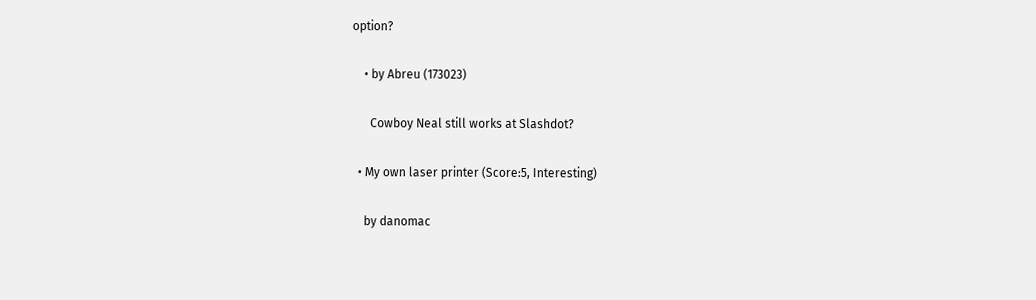option?

    • by Abreu (173023)

      Cowboy Neal still works at Slashdot?

  • My own laser printer (Score:5, Interesting)

    by danomac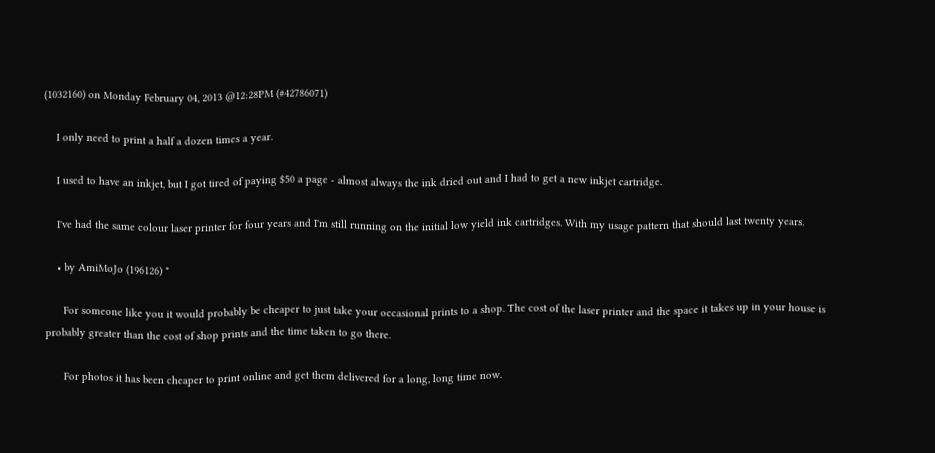(1032160) on Monday February 04, 2013 @12:28PM (#42786071)

    I only need to print a half a dozen times a year.

    I used to have an inkjet, but I got tired of paying $50 a page - almost always the ink dried out and I had to get a new inkjet cartridge.

    I've had the same colour laser printer for four years and I'm still running on the initial low yield ink cartridges. With my usage pattern that should last twenty years.

    • by AmiMoJo (196126) *

      For someone like you it would probably be cheaper to just take your occasional prints to a shop. The cost of the laser printer and the space it takes up in your house is probably greater than the cost of shop prints and the time taken to go there.

      For photos it has been cheaper to print online and get them delivered for a long, long time now.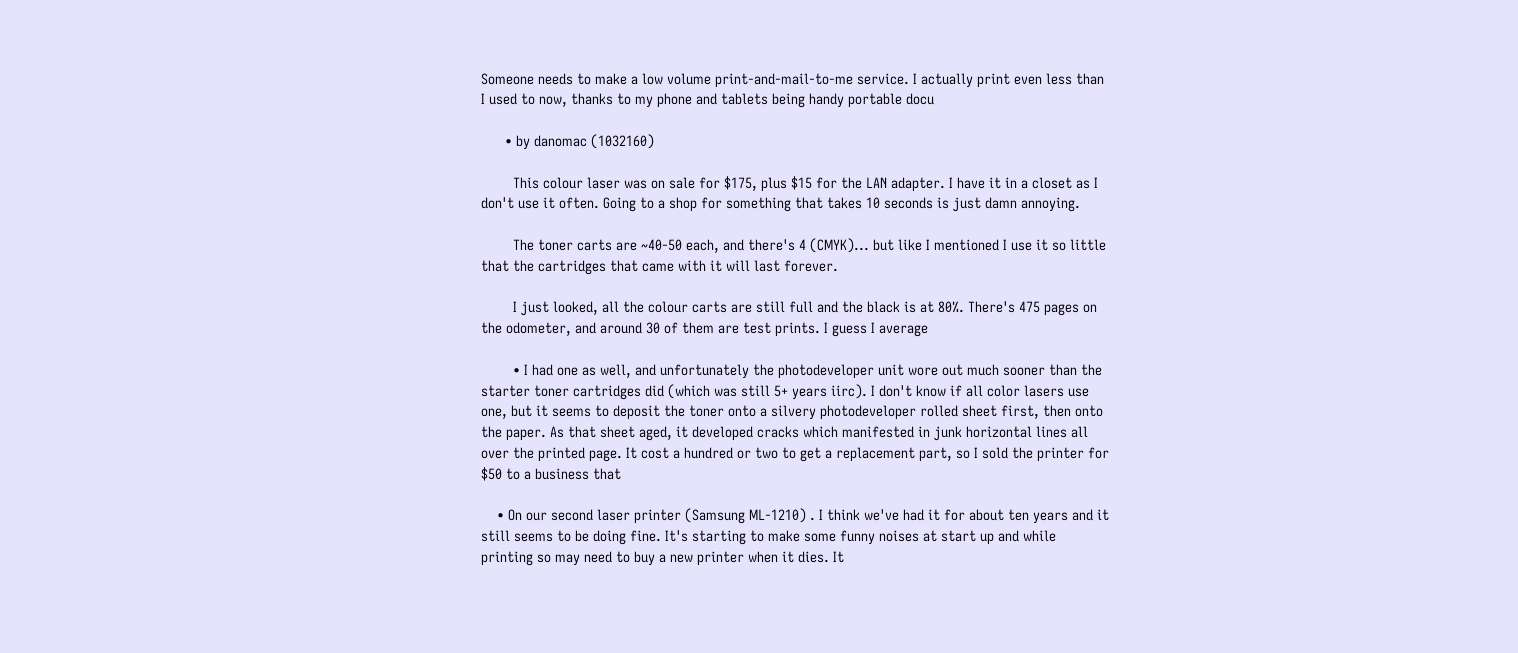Someone needs to make a low volume print-and-mail-to-me service. I actually print even less than I used to now, thanks to my phone and tablets being handy portable docu

      • by danomac (1032160)

        This colour laser was on sale for $175, plus $15 for the LAN adapter. I have it in a closet as I don't use it often. Going to a shop for something that takes 10 seconds is just damn annoying.

        The toner carts are ~40-50 each, and there's 4 (CMYK)... but like I mentioned I use it so little that the cartridges that came with it will last forever.

        I just looked, all the colour carts are still full and the black is at 80%. There's 475 pages on the odometer, and around 30 of them are test prints. I guess I average

        • I had one as well, and unfortunately the photodeveloper unit wore out much sooner than the starter toner cartridges did (which was still 5+ years iirc). I don't know if all color lasers use one, but it seems to deposit the toner onto a silvery photodeveloper rolled sheet first, then onto the paper. As that sheet aged, it developed cracks which manifested in junk horizontal lines all over the printed page. It cost a hundred or two to get a replacement part, so I sold the printer for $50 to a business that

    • On our second laser printer (Samsung ML-1210) . I think we've had it for about ten years and it still seems to be doing fine. It's starting to make some funny noises at start up and while printing so may need to buy a new printer when it dies. It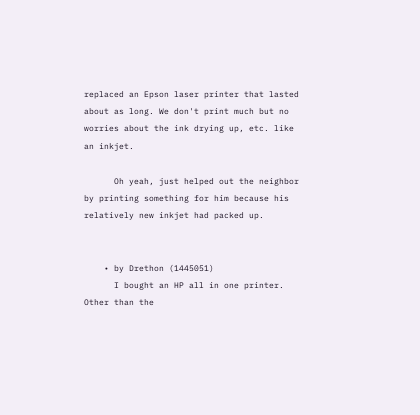replaced an Epson laser printer that lasted about as long. We don't print much but no worries about the ink drying up, etc. like an inkjet.

      Oh yeah, just helped out the neighbor by printing something for him because his relatively new inkjet had packed up.


    • by Drethon (1445051)
      I bought an HP all in one printer. Other than the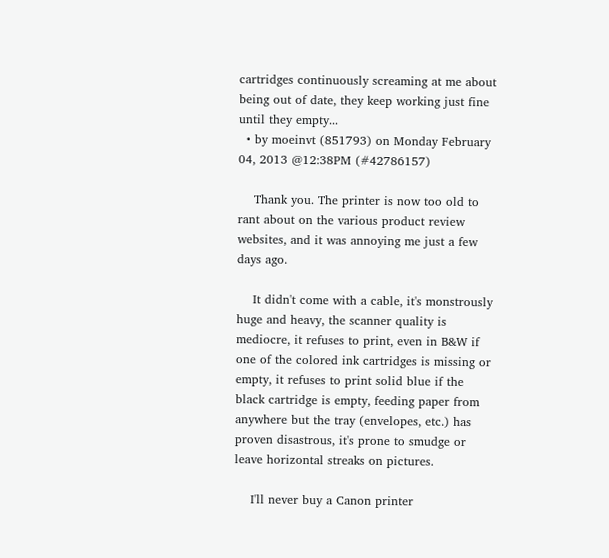cartridges continuously screaming at me about being out of date, they keep working just fine until they empty...
  • by moeinvt (851793) on Monday February 04, 2013 @12:38PM (#42786157)

    Thank you. The printer is now too old to rant about on the various product review websites, and it was annoying me just a few days ago.

    It didn't come with a cable, it's monstrously huge and heavy, the scanner quality is mediocre, it refuses to print, even in B&W if one of the colored ink cartridges is missing or empty, it refuses to print solid blue if the black cartridge is empty, feeding paper from anywhere but the tray (envelopes, etc.) has proven disastrous, it's prone to smudge or leave horizontal streaks on pictures.

    I'll never buy a Canon printer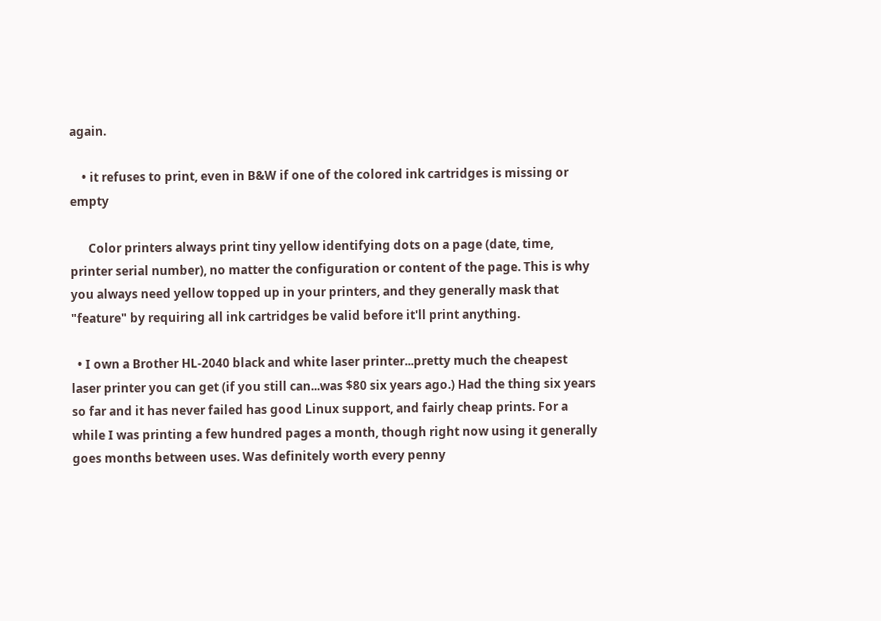again.

    • it refuses to print, even in B&W if one of the colored ink cartridges is missing or empty

      Color printers always print tiny yellow identifying dots on a page (date, time, printer serial number), no matter the configuration or content of the page. This is why you always need yellow topped up in your printers, and they generally mask that "feature" by requiring all ink cartridges be valid before it'll print anything.

  • I own a Brother HL-2040 black and white laser printer...pretty much the cheapest laser printer you can get (if you still can...was $80 six years ago.) Had the thing six years so far and it has never failed has good Linux support, and fairly cheap prints. For a while I was printing a few hundred pages a month, though right now using it generally goes months between uses. Was definitely worth every penny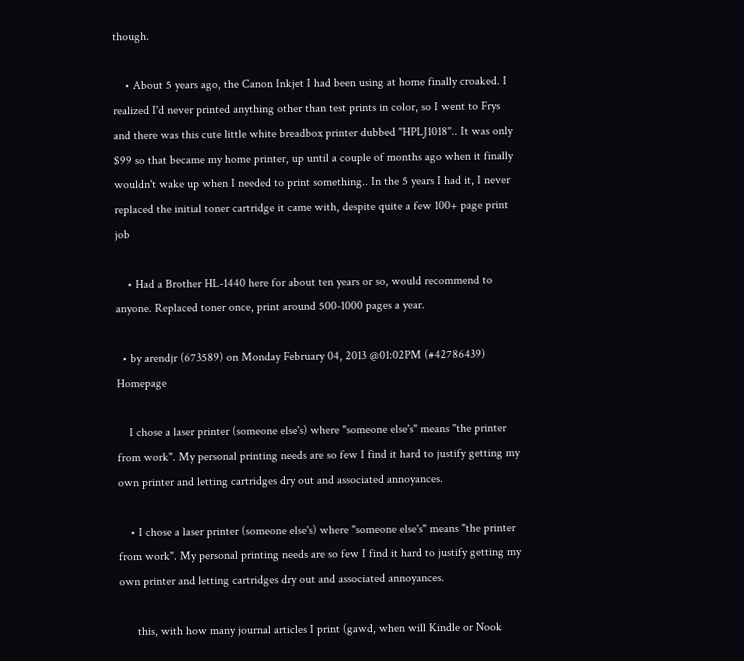though.

    • About 5 years ago, the Canon Inkjet I had been using at home finally croaked. I realized I'd never printed anything other than test prints in color, so I went to Frys and there was this cute little white breadbox printer dubbed "HPLJ1018".. It was only $99 so that became my home printer, up until a couple of months ago when it finally wouldn't wake up when I needed to print something.. In the 5 years I had it, I never replaced the initial toner cartridge it came with, despite quite a few 100+ page print job

    • Had a Brother HL-1440 here for about ten years or so, would recommend to anyone. Replaced toner once, print around 500-1000 pages a year.

  • by arendjr (673589) on Monday February 04, 2013 @01:02PM (#42786439) Homepage

    I chose a laser printer (someone else's) where "someone else's" means "the printer from work". My personal printing needs are so few I find it hard to justify getting my own printer and letting cartridges dry out and associated annoyances.

    • I chose a laser printer (someone else's) where "someone else's" means "the printer from work". My personal printing needs are so few I find it hard to justify getting my own printer and letting cartridges dry out and associated annoyances.

      this, with how many journal articles I print (gawd, when will Kindle or Nook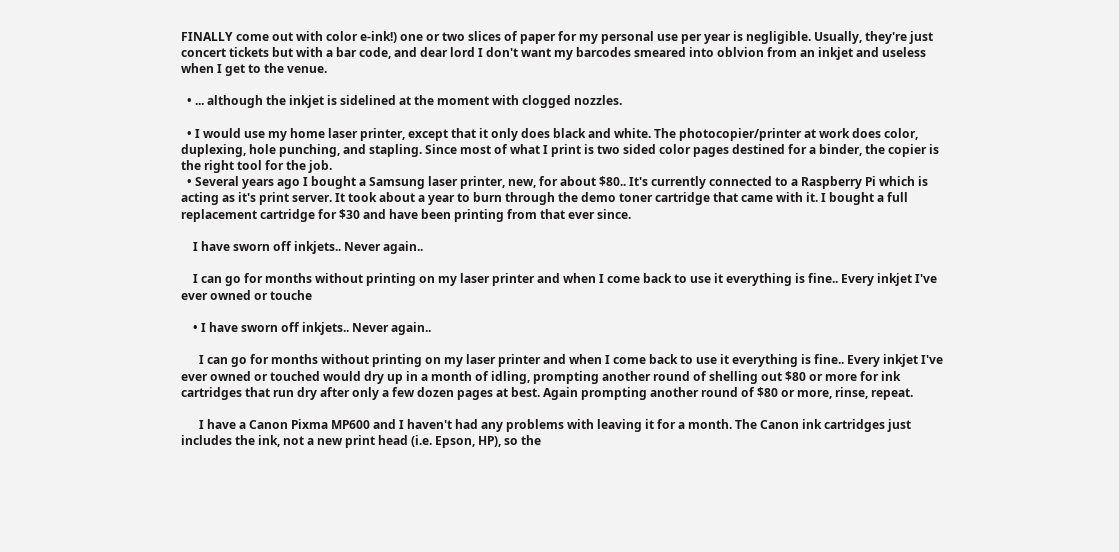FINALLY come out with color e-ink!) one or two slices of paper for my personal use per year is negligible. Usually, they're just concert tickets but with a bar code, and dear lord I don't want my barcodes smeared into oblvion from an inkjet and useless when I get to the venue.

  • ... although the inkjet is sidelined at the moment with clogged nozzles.

  • I would use my home laser printer, except that it only does black and white. The photocopier/printer at work does color, duplexing, hole punching, and stapling. Since most of what I print is two sided color pages destined for a binder, the copier is the right tool for the job.
  • Several years ago I bought a Samsung laser printer, new, for about $80.. It's currently connected to a Raspberry Pi which is acting as it's print server. It took about a year to burn through the demo toner cartridge that came with it. I bought a full replacement cartridge for $30 and have been printing from that ever since.

    I have sworn off inkjets.. Never again..

    I can go for months without printing on my laser printer and when I come back to use it everything is fine.. Every inkjet I've ever owned or touche

    • I have sworn off inkjets.. Never again..

      I can go for months without printing on my laser printer and when I come back to use it everything is fine.. Every inkjet I've ever owned or touched would dry up in a month of idling, prompting another round of shelling out $80 or more for ink cartridges that run dry after only a few dozen pages at best. Again prompting another round of $80 or more, rinse, repeat.

      I have a Canon Pixma MP600 and I haven't had any problems with leaving it for a month. The Canon ink cartridges just includes the ink, not a new print head (i.e. Epson, HP), so the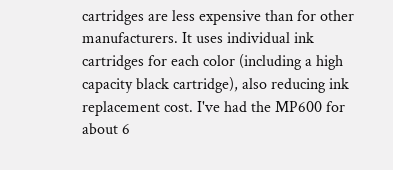cartridges are less expensive than for other manufacturers. It uses individual ink cartridges for each color (including a high capacity black cartridge), also reducing ink replacement cost. I've had the MP600 for about 6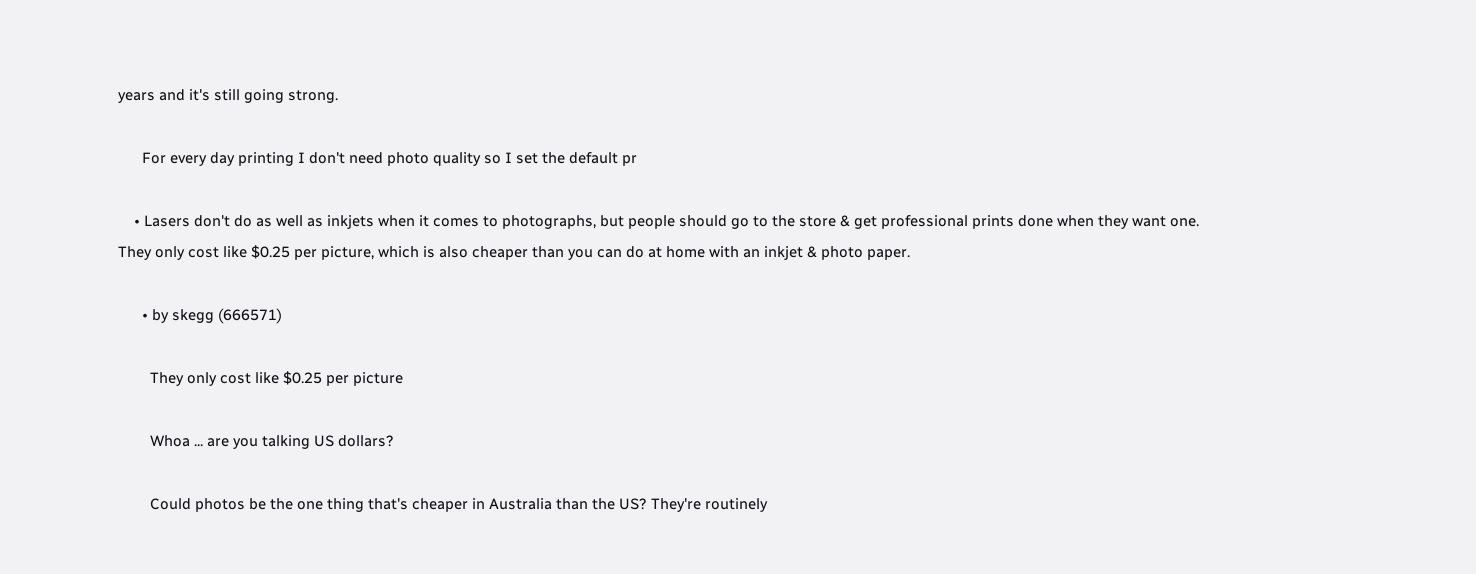years and it's still going strong.

      For every day printing I don't need photo quality so I set the default pr

    • Lasers don't do as well as inkjets when it comes to photographs, but people should go to the store & get professional prints done when they want one. They only cost like $0.25 per picture, which is also cheaper than you can do at home with an inkjet & photo paper.

      • by skegg (666571)

        They only cost like $0.25 per picture

        Whoa ... are you talking US dollars?

        Could photos be the one thing that's cheaper in Australia than the US? They're routinely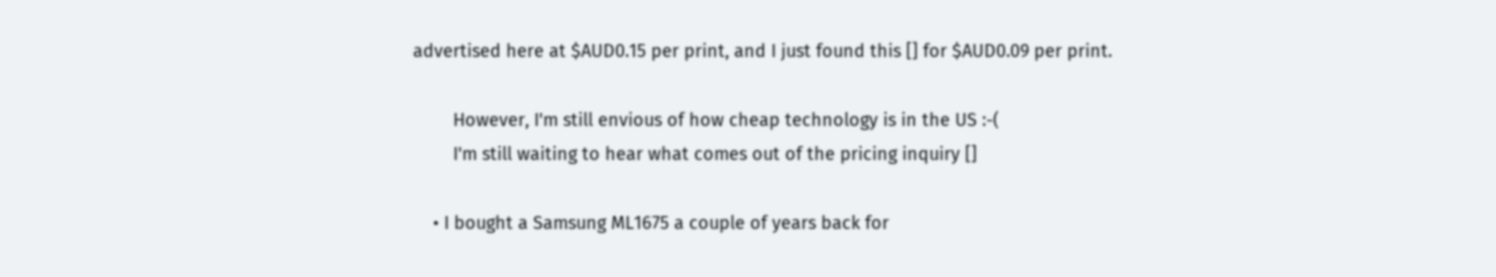advertised here at $AUD0.15 per print, and I just found this [] for $AUD0.09 per print.

        However, I'm still envious of how cheap technology is in the US :-(
        I'm still waiting to hear what comes out of the pricing inquiry []

    • I bought a Samsung ML1675 a couple of years back for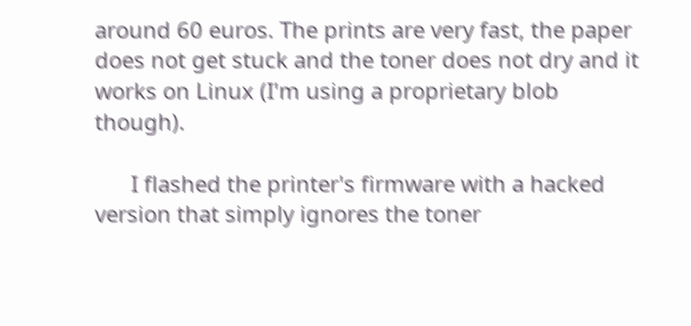around 60 euros. The prints are very fast, the paper does not get stuck and the toner does not dry and it works on Linux (I'm using a proprietary blob though).

      I flashed the printer's firmware with a hacked version that simply ignores the toner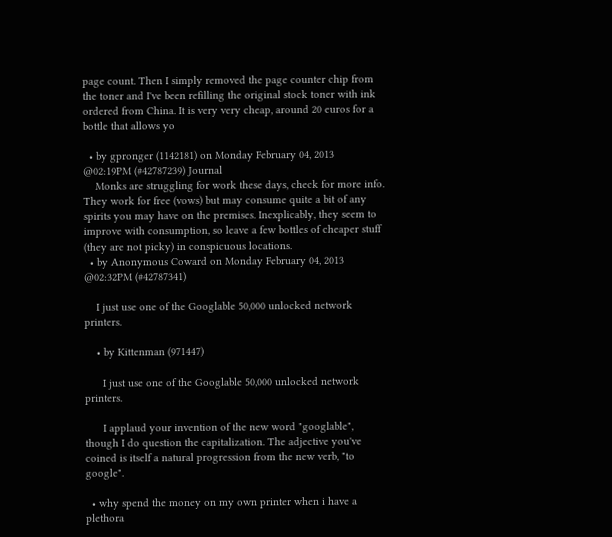page count. Then I simply removed the page counter chip from the toner and I've been refilling the original stock toner with ink ordered from China. It is very very cheap, around 20 euros for a bottle that allows yo

  • by gpronger (1142181) on Monday February 04, 2013 @02:19PM (#42787239) Journal
    Monks are struggling for work these days, check for more info. They work for free (vows) but may consume quite a bit of any spirits you may have on the premises. Inexplicably, they seem to improve with consumption, so leave a few bottles of cheaper stuff (they are not picky) in conspicuous locations.
  • by Anonymous Coward on Monday February 04, 2013 @02:32PM (#42787341)

    I just use one of the Googlable 50,000 unlocked network printers.

    • by Kittenman (971447)

      I just use one of the Googlable 50,000 unlocked network printers.

      I applaud your invention of the new word "googlable", though I do question the capitalization. The adjective you've coined is itself a natural progression from the new verb, "to google".

  • why spend the money on my own printer when i have a plethora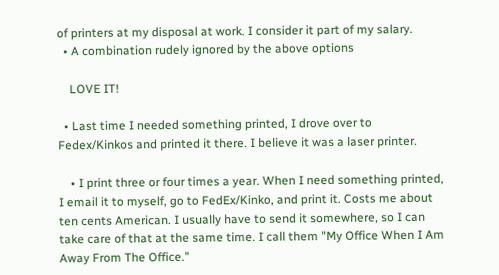of printers at my disposal at work. I consider it part of my salary.
  • A combination rudely ignored by the above options

    LOVE IT!

  • Last time I needed something printed, I drove over to Fedex/Kinkos and printed it there. I believe it was a laser printer.

    • I print three or four times a year. When I need something printed, I email it to myself, go to FedEx/Kinko, and print it. Costs me about ten cents American. I usually have to send it somewhere, so I can take care of that at the same time. I call them "My Office When I Am Away From The Office."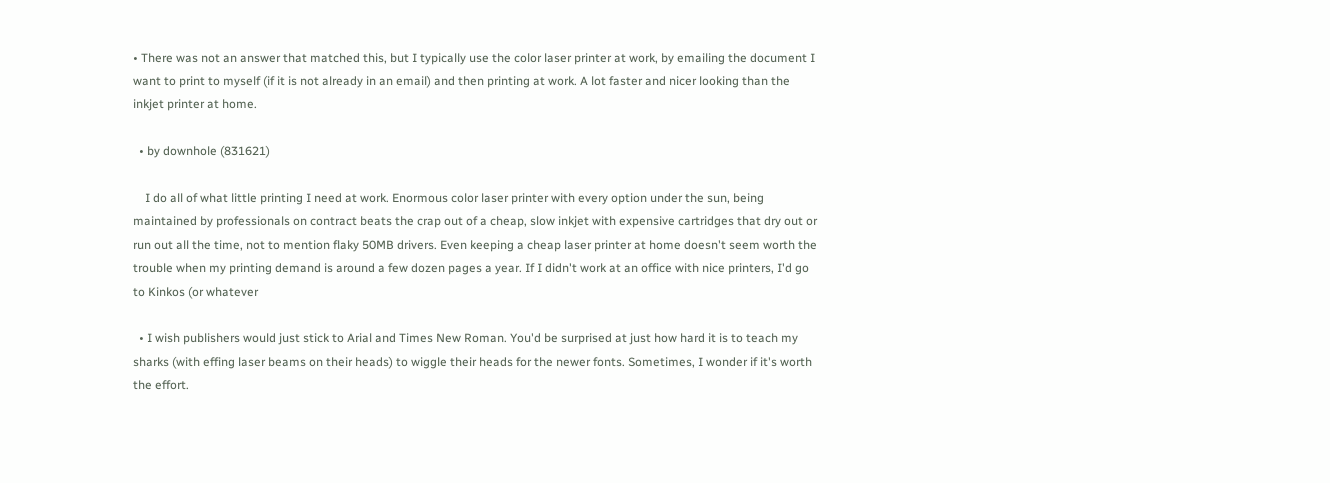• There was not an answer that matched this, but I typically use the color laser printer at work, by emailing the document I want to print to myself (if it is not already in an email) and then printing at work. A lot faster and nicer looking than the inkjet printer at home.

  • by downhole (831621)

    I do all of what little printing I need at work. Enormous color laser printer with every option under the sun, being maintained by professionals on contract beats the crap out of a cheap, slow inkjet with expensive cartridges that dry out or run out all the time, not to mention flaky 50MB drivers. Even keeping a cheap laser printer at home doesn't seem worth the trouble when my printing demand is around a few dozen pages a year. If I didn't work at an office with nice printers, I'd go to Kinkos (or whatever

  • I wish publishers would just stick to Arial and Times New Roman. You'd be surprised at just how hard it is to teach my sharks (with effing laser beams on their heads) to wiggle their heads for the newer fonts. Sometimes, I wonder if it's worth the effort.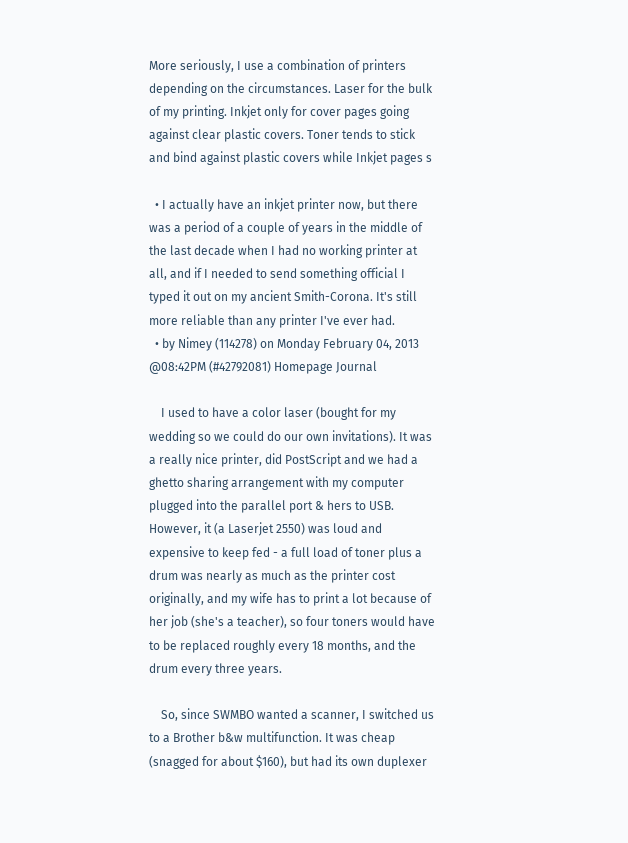More seriously, I use a combination of printers depending on the circumstances. Laser for the bulk of my printing. Inkjet only for cover pages going against clear plastic covers. Toner tends to stick and bind against plastic covers while Inkjet pages s

  • I actually have an inkjet printer now, but there was a period of a couple of years in the middle of the last decade when I had no working printer at all, and if I needed to send something official I typed it out on my ancient Smith-Corona. It's still more reliable than any printer I've ever had.
  • by Nimey (114278) on Monday February 04, 2013 @08:42PM (#42792081) Homepage Journal

    I used to have a color laser (bought for my wedding so we could do our own invitations). It was a really nice printer, did PostScript and we had a ghetto sharing arrangement with my computer plugged into the parallel port & hers to USB. However, it (a Laserjet 2550) was loud and expensive to keep fed - a full load of toner plus a drum was nearly as much as the printer cost originally, and my wife has to print a lot because of her job (she's a teacher), so four toners would have to be replaced roughly every 18 months, and the drum every three years.

    So, since SWMBO wanted a scanner, I switched us to a Brother b&w multifunction. It was cheap (snagged for about $160), but had its own duplexer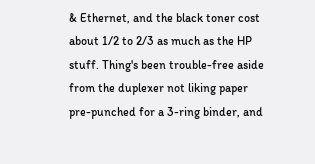& Ethernet, and the black toner cost about 1/2 to 2/3 as much as the HP stuff. Thing's been trouble-free aside from the duplexer not liking paper pre-punched for a 3-ring binder, and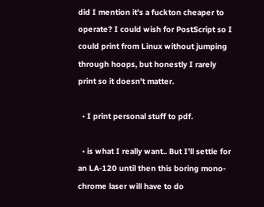did I mention it's a fuckton cheaper to operate? I could wish for PostScript so I could print from Linux without jumping through hoops, but honestly I rarely print so it doesn't matter.

  • I print personal stuff to pdf.

  • is what I really want.. But I'll settle for an LA-120 until then this boring mono-chrome laser will have to do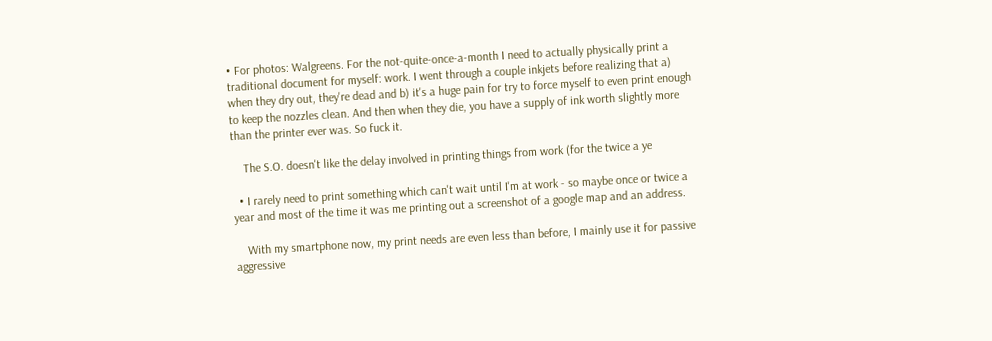• For photos: Walgreens. For the not-quite-once-a-month I need to actually physically print a traditional document for myself: work. I went through a couple inkjets before realizing that a) when they dry out, they're dead and b) it's a huge pain for try to force myself to even print enough to keep the nozzles clean. And then when they die, you have a supply of ink worth slightly more than the printer ever was. So fuck it.

    The S.O. doesn't like the delay involved in printing things from work (for the twice a ye

  • I rarely need to print something which can't wait until I'm at work - so maybe once or twice a year and most of the time it was me printing out a screenshot of a google map and an address.

    With my smartphone now, my print needs are even less than before, I mainly use it for passive aggressive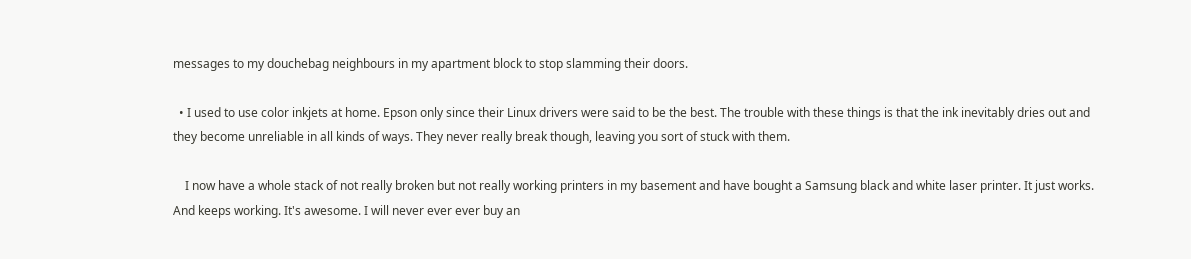messages to my douchebag neighbours in my apartment block to stop slamming their doors.

  • I used to use color inkjets at home. Epson only since their Linux drivers were said to be the best. The trouble with these things is that the ink inevitably dries out and they become unreliable in all kinds of ways. They never really break though, leaving you sort of stuck with them.

    I now have a whole stack of not really broken but not really working printers in my basement and have bought a Samsung black and white laser printer. It just works. And keeps working. It's awesome. I will never ever ever buy an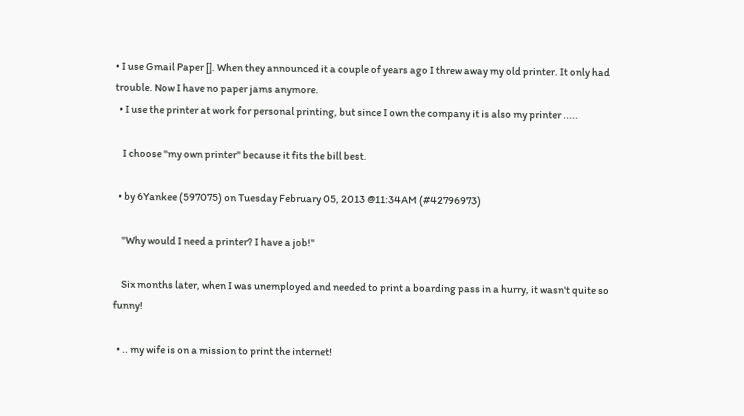• I use Gmail Paper []. When they announced it a couple of years ago I threw away my old printer. It only had trouble. Now I have no paper jams anymore.
  • I use the printer at work for personal printing, but since I own the company it is also my printer .....

    I choose "my own printer" because it fits the bill best.

  • by 6Yankee (597075) on Tuesday February 05, 2013 @11:34AM (#42796973)

    "Why would I need a printer? I have a job!"

    Six months later, when I was unemployed and needed to print a boarding pass in a hurry, it wasn't quite so funny!

  • .. my wife is on a mission to print the internet!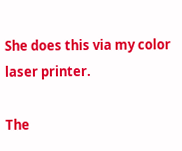She does this via my color laser printer.

The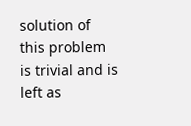solution of this problem is trivial and is left as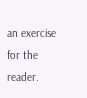an exercise for the reader.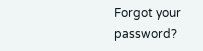Forgot your password?